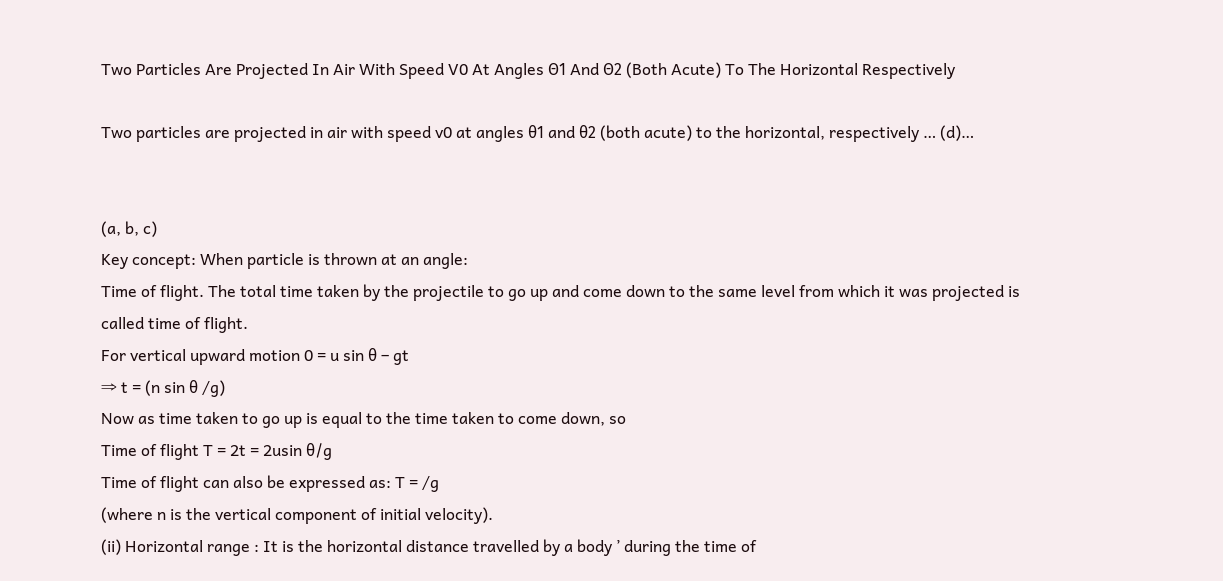Two Particles Are Projected In Air With Speed V0 At Angles Θ1 And Θ2 (Both Acute) To The Horizontal Respectively

Two particles are projected in air with speed v0 at angles θ1 and θ2 (both acute) to the horizontal, respectively … (d)…


(a, b, c)
Key concept: When particle is thrown at an angle:
Time of flight. The total time taken by the projectile to go up and come down to the same level from which it was projected is called time of flight.
For vertical upward motion 0 = u sin θ – gt
⇒ t = (n sin θ /g)
Now as time taken to go up is equal to the time taken to come down, so
Time of flight T = 2t = 2usin θ/g
Time of flight can also be expressed as: T = /g
(where n is the vertical component of initial velocity).
(ii) Horizontal range : It is the horizontal distance travelled by a body ’ during the time of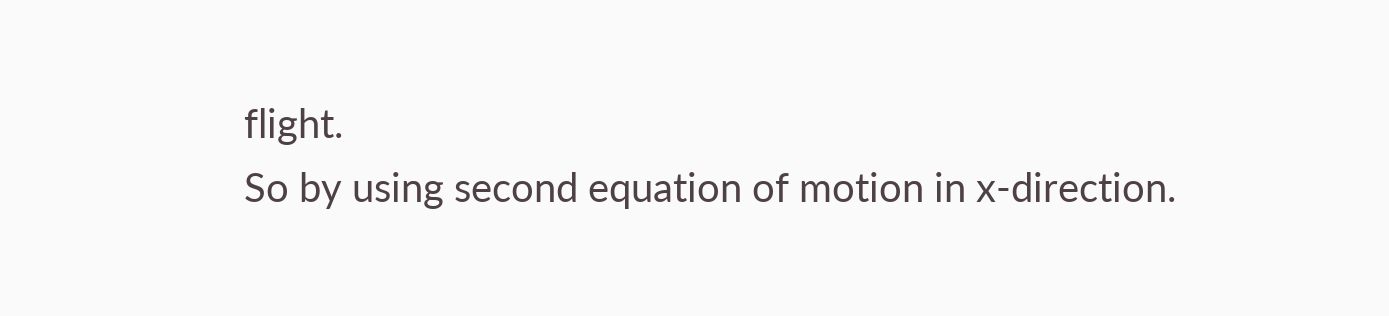flight.
So by using second equation of motion in x-direction.